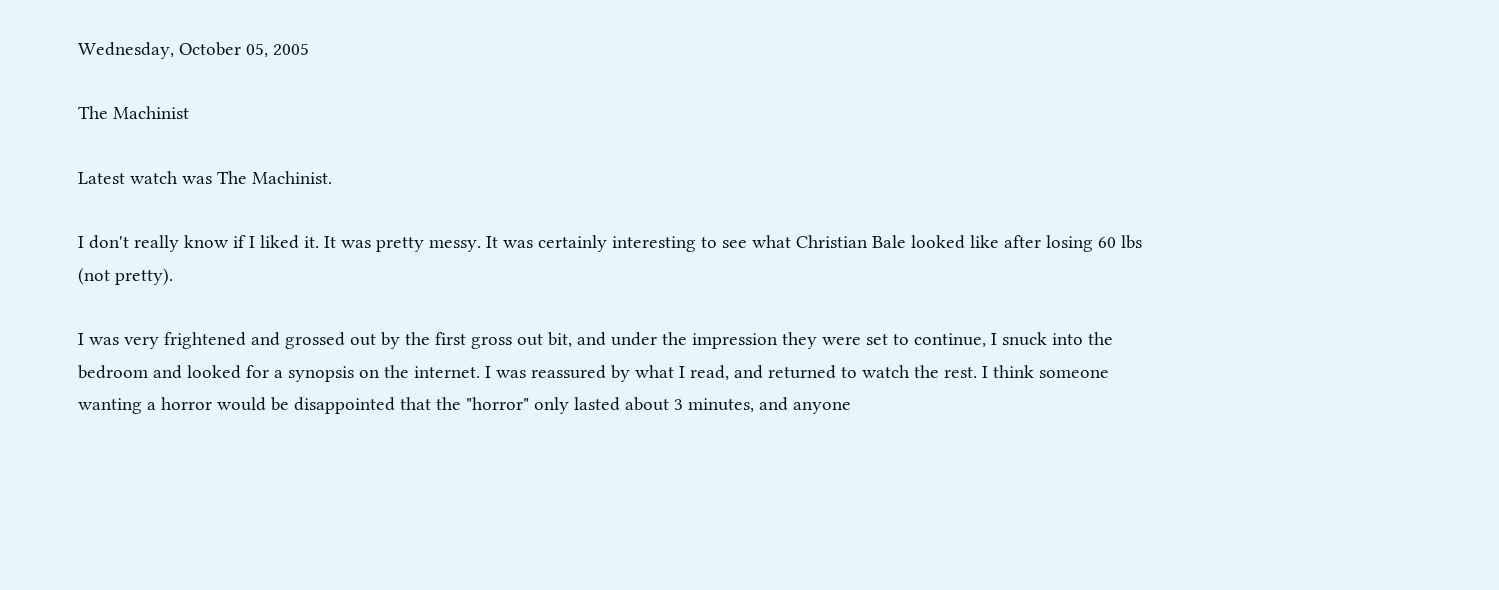Wednesday, October 05, 2005

The Machinist

Latest watch was The Machinist.

I don't really know if I liked it. It was pretty messy. It was certainly interesting to see what Christian Bale looked like after losing 60 lbs (not pretty).

I was very frightened and grossed out by the first gross out bit, and under the impression they were set to continue, I snuck into the bedroom and looked for a synopsis on the internet. I was reassured by what I read, and returned to watch the rest. I think someone wanting a horror would be disappointed that the "horror" only lasted about 3 minutes, and anyone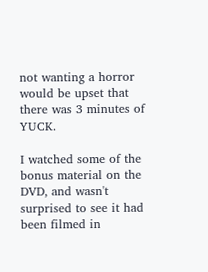not wanting a horror would be upset that there was 3 minutes of YUCK.

I watched some of the bonus material on the DVD, and wasn't surprised to see it had been filmed in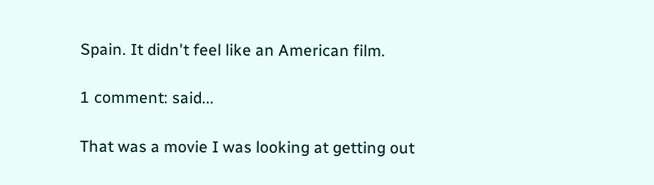Spain. It didn't feel like an American film.

1 comment: said...

That was a movie I was looking at getting out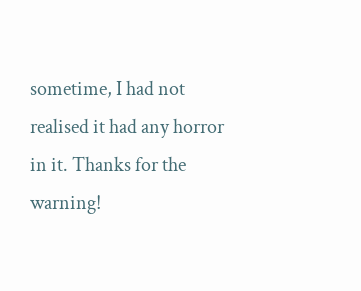sometime, I had not realised it had any horror in it. Thanks for the warning!